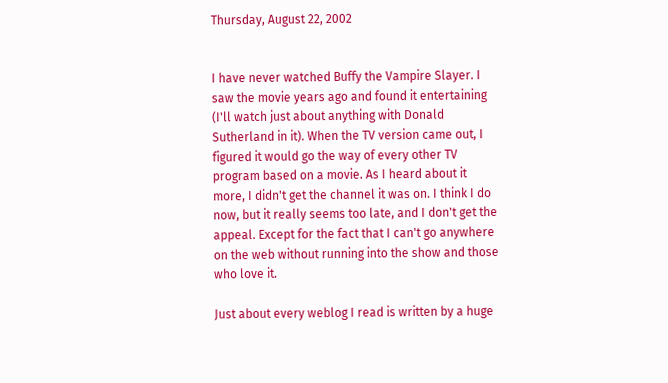Thursday, August 22, 2002


I have never watched Buffy the Vampire Slayer. I saw the movie years ago and found it entertaining (I'll watch just about anything with Donald Sutherland in it). When the TV version came out, I figured it would go the way of every other TV program based on a movie. As I heard about it more, I didn't get the channel it was on. I think I do now, but it really seems too late, and I don't get the appeal. Except for the fact that I can't go anywhere on the web without running into the show and those who love it.

Just about every weblog I read is written by a huge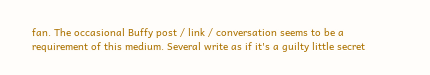fan. The occasional Buffy post / link / conversation seems to be a requirement of this medium. Several write as if it's a guilty little secret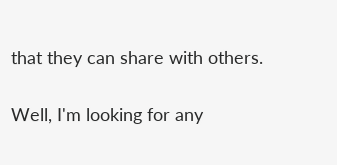that they can share with others.

Well, I'm looking for any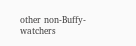other non-Buffy-watchers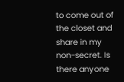to come out of the closet and share in my non-secret. Is there anyone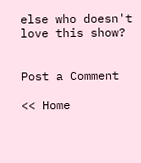else who doesn't love this show?


Post a Comment

<< Home